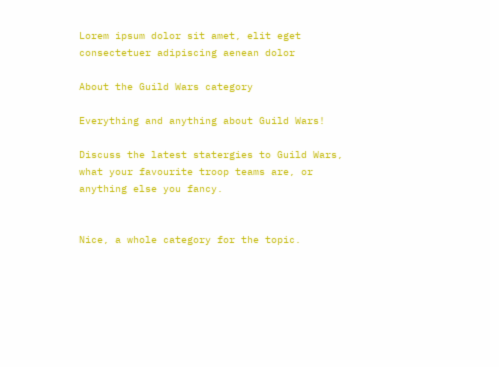Lorem ipsum dolor sit amet, elit eget consectetuer adipiscing aenean dolor

About the Guild Wars category

Everything and anything about Guild Wars!

Discuss the latest statergies to Guild Wars, what your favourite troop teams are, or anything else you fancy.


Nice, a whole category for the topic.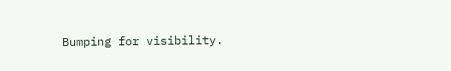Bumping for visibility.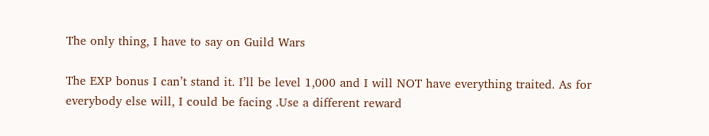The only thing, I have to say on Guild Wars

The EXP bonus I can’t stand it. I’ll be level 1,000 and I will NOT have everything traited. As for everybody else will, I could be facing .Use a different reward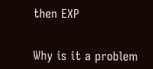then EXP


Why is it a problem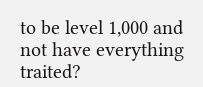to be level 1,000 and not have everything traited?